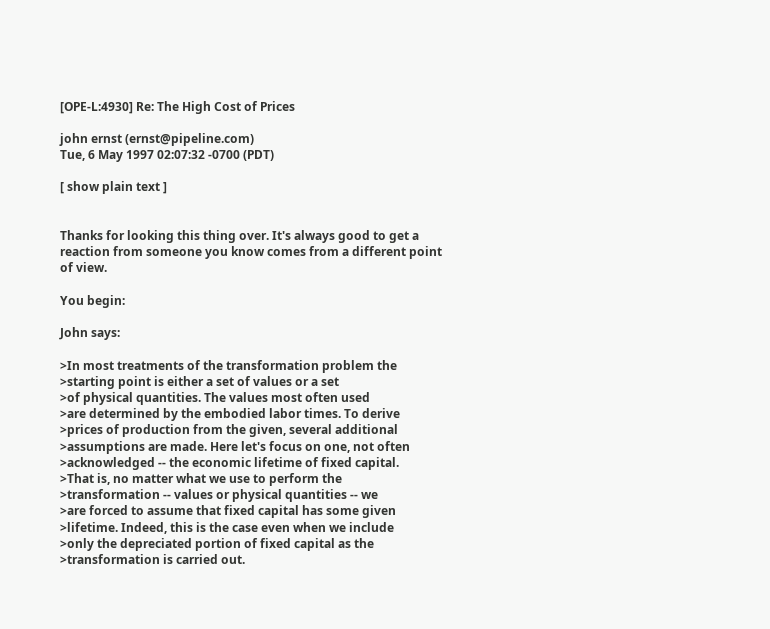[OPE-L:4930] Re: The High Cost of Prices

john ernst (ernst@pipeline.com)
Tue, 6 May 1997 02:07:32 -0700 (PDT)

[ show plain text ]


Thanks for looking this thing over. It's always good to get a
reaction from someone you know comes from a different point
of view.

You begin:

John says:

>In most treatments of the transformation problem the
>starting point is either a set of values or a set
>of physical quantities. The values most often used
>are determined by the embodied labor times. To derive
>prices of production from the given, several additional
>assumptions are made. Here let's focus on one, not often
>acknowledged -- the economic lifetime of fixed capital.
>That is, no matter what we use to perform the
>transformation -- values or physical quantities -- we
>are forced to assume that fixed capital has some given
>lifetime. Indeed, this is the case even when we include
>only the depreciated portion of fixed capital as the
>transformation is carried out.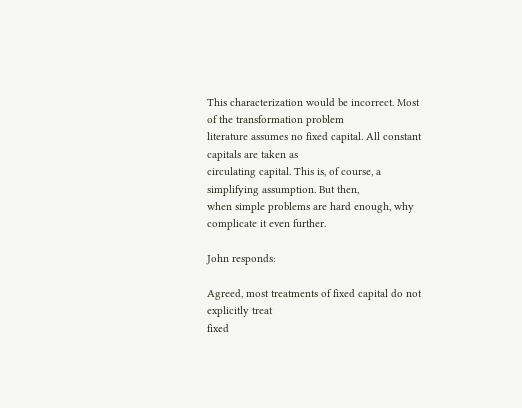This characterization would be incorrect. Most of the transformation problem
literature assumes no fixed capital. All constant capitals are taken as
circulating capital. This is, of course, a simplifying assumption. But then,
when simple problems are hard enough, why complicate it even further.

John responds:

Agreed, most treatments of fixed capital do not explicitly treat
fixed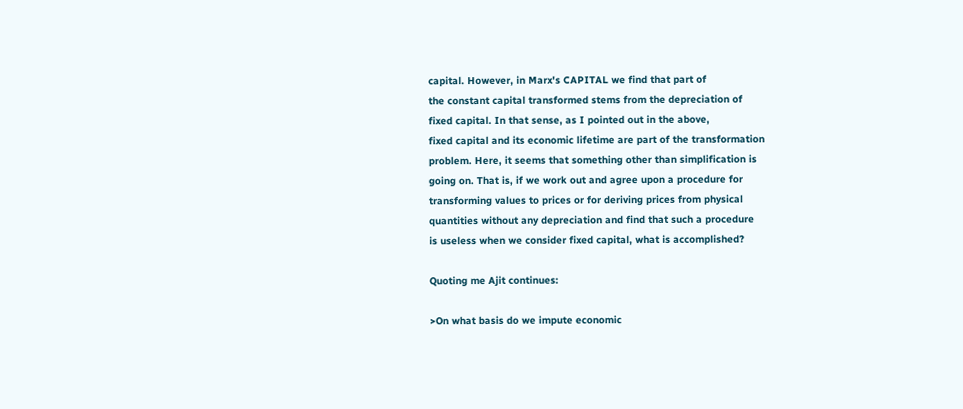capital. However, in Marx's CAPITAL we find that part of
the constant capital transformed stems from the depreciation of
fixed capital. In that sense, as I pointed out in the above,
fixed capital and its economic lifetime are part of the transformation
problem. Here, it seems that something other than simplification is
going on. That is, if we work out and agree upon a procedure for
transforming values to prices or for deriving prices from physical
quantities without any depreciation and find that such a procedure
is useless when we consider fixed capital, what is accomplished?

Quoting me Ajit continues:

>On what basis do we impute economic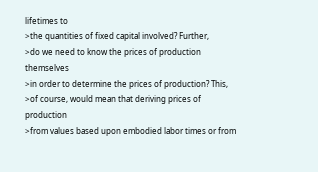lifetimes to
>the quantities of fixed capital involved? Further,
>do we need to know the prices of production themselves
>in order to determine the prices of production? This,
>of course, would mean that deriving prices of production
>from values based upon embodied labor times or from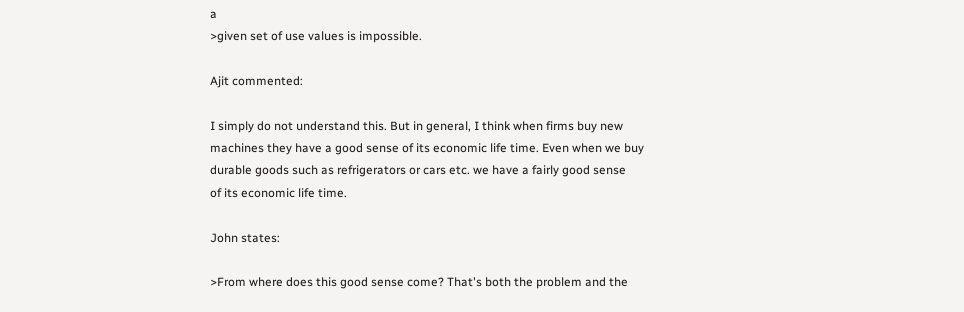a
>given set of use values is impossible.

Ajit commented:

I simply do not understand this. But in general, I think when firms buy new
machines they have a good sense of its economic life time. Even when we buy
durable goods such as refrigerators or cars etc. we have a fairly good sense
of its economic life time.

John states:

>From where does this good sense come? That's both the problem and the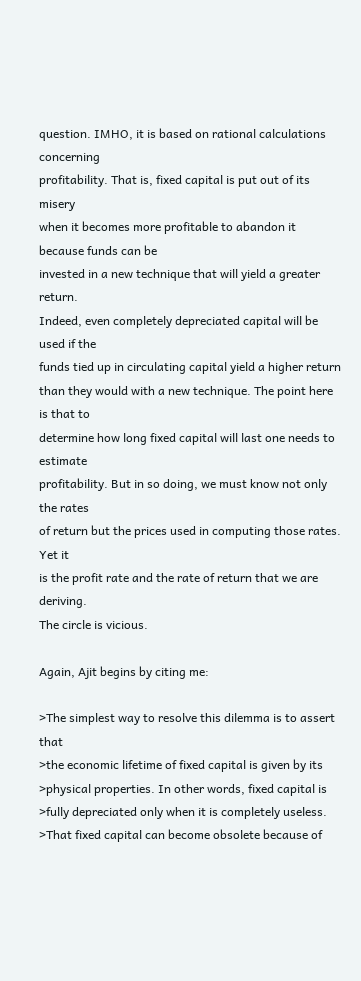question. IMHO, it is based on rational calculations concerning
profitability. That is, fixed capital is put out of its misery
when it becomes more profitable to abandon it because funds can be
invested in a new technique that will yield a greater return.
Indeed, even completely depreciated capital will be used if the
funds tied up in circulating capital yield a higher return
than they would with a new technique. The point here is that to
determine how long fixed capital will last one needs to estimate
profitability. But in so doing, we must know not only the rates
of return but the prices used in computing those rates. Yet it
is the profit rate and the rate of return that we are deriving.
The circle is vicious.

Again, Ajit begins by citing me:

>The simplest way to resolve this dilemma is to assert that
>the economic lifetime of fixed capital is given by its
>physical properties. In other words, fixed capital is
>fully depreciated only when it is completely useless.
>That fixed capital can become obsolete because of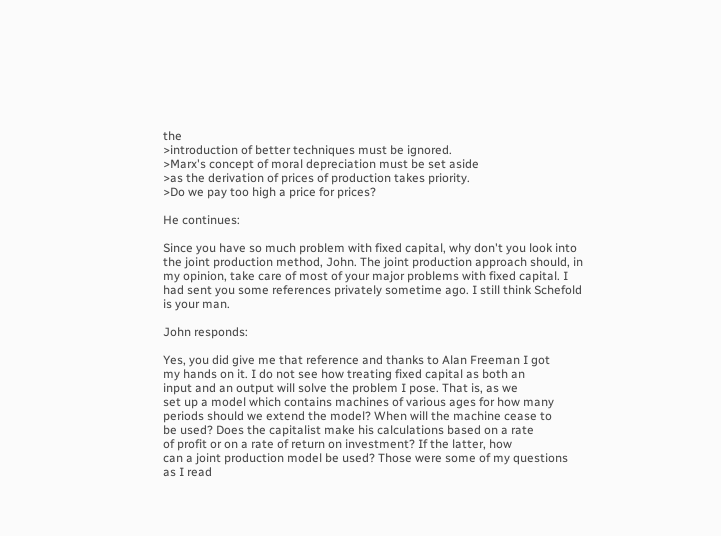the
>introduction of better techniques must be ignored.
>Marx's concept of moral depreciation must be set aside
>as the derivation of prices of production takes priority.
>Do we pay too high a price for prices?

He continues:

Since you have so much problem with fixed capital, why don't you look into
the joint production method, John. The joint production approach should, in
my opinion, take care of most of your major problems with fixed capital. I
had sent you some references privately sometime ago. I still think Schefold
is your man.

John responds:

Yes, you did give me that reference and thanks to Alan Freeman I got
my hands on it. I do not see how treating fixed capital as both an
input and an output will solve the problem I pose. That is, as we
set up a model which contains machines of various ages for how many
periods should we extend the model? When will the machine cease to
be used? Does the capitalist make his calculations based on a rate
of profit or on a rate of return on investment? If the latter, how
can a joint production model be used? Those were some of my questions
as I read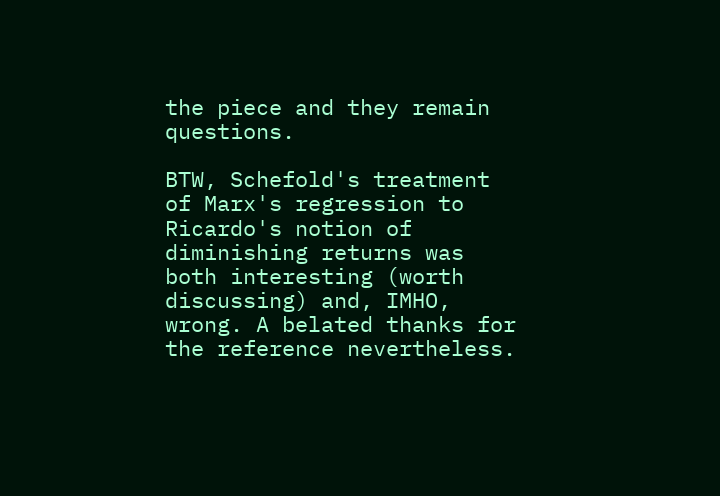the piece and they remain questions.

BTW, Schefold's treatment of Marx's regression to Ricardo's notion of
diminishing returns was both interesting (worth discussing) and, IMHO,
wrong. A belated thanks for the reference nevertheless.